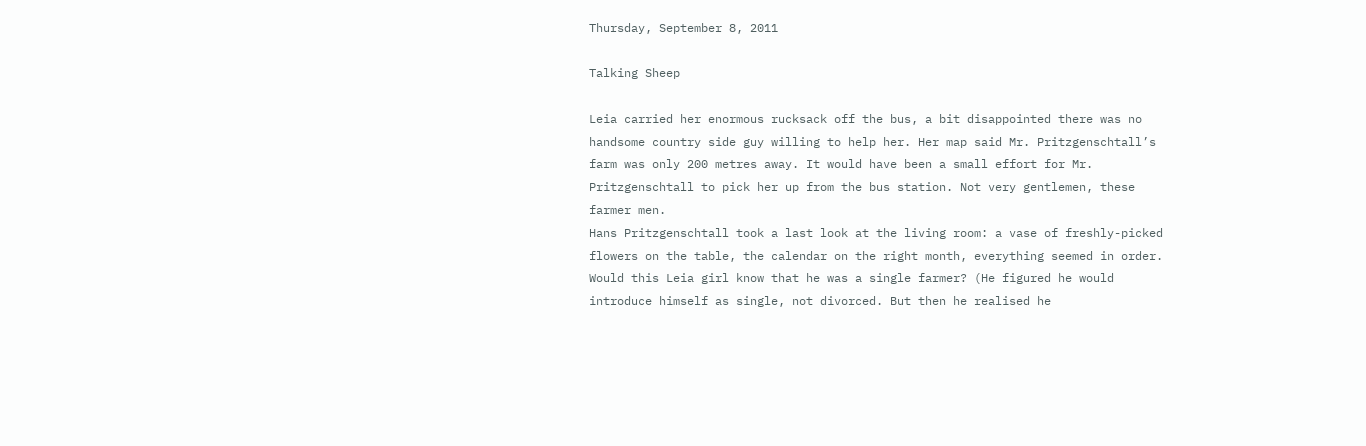Thursday, September 8, 2011

Talking Sheep

Leia carried her enormous rucksack off the bus, a bit disappointed there was no handsome country side guy willing to help her. Her map said Mr. Pritzgenschtall’s farm was only 200 metres away. It would have been a small effort for Mr. Pritzgenschtall to pick her up from the bus station. Not very gentlemen, these farmer men.
Hans Pritzgenschtall took a last look at the living room: a vase of freshly-picked flowers on the table, the calendar on the right month, everything seemed in order. Would this Leia girl know that he was a single farmer? (He figured he would introduce himself as single, not divorced. But then he realised he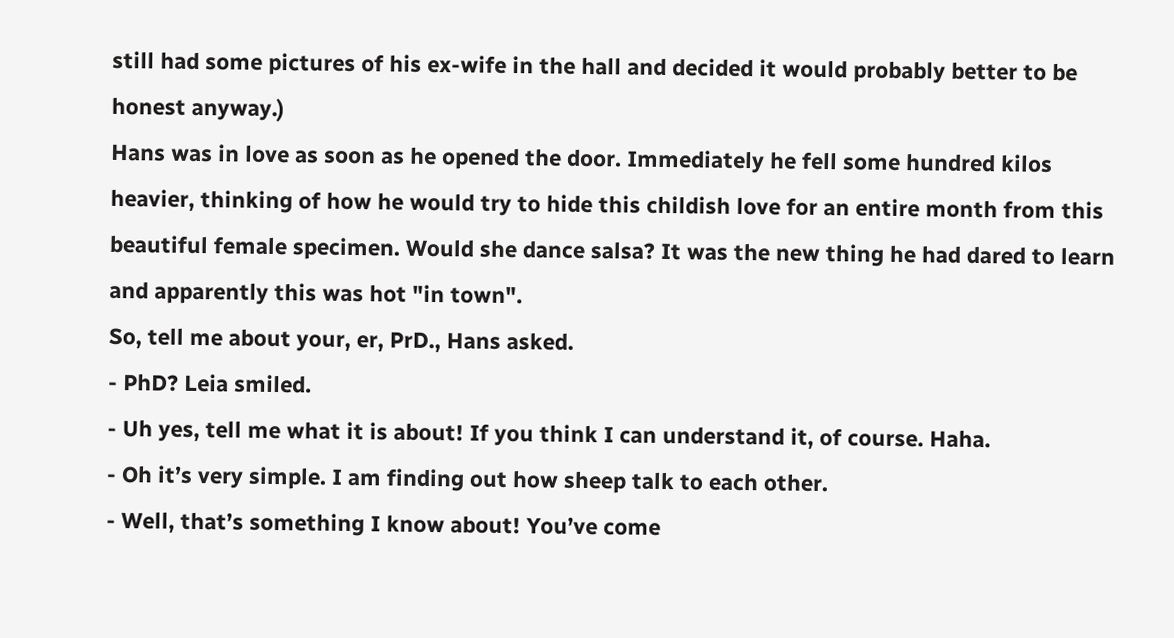still had some pictures of his ex-wife in the hall and decided it would probably better to be honest anyway.)
Hans was in love as soon as he opened the door. Immediately he fell some hundred kilos heavier, thinking of how he would try to hide this childish love for an entire month from this beautiful female specimen. Would she dance salsa? It was the new thing he had dared to learn and apparently this was hot "in town".
So, tell me about your, er, PrD., Hans asked.
- PhD? Leia smiled.
- Uh yes, tell me what it is about! If you think I can understand it, of course. Haha.
- Oh it’s very simple. I am finding out how sheep talk to each other.
- Well, that’s something I know about! You’ve come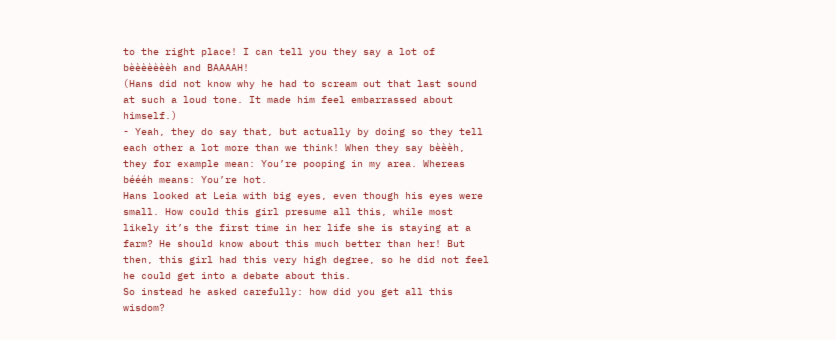to the right place! I can tell you they say a lot of bèèèèèèèh and BAAAAH!
(Hans did not know why he had to scream out that last sound at such a loud tone. It made him feel embarrassed about himself.)
- Yeah, they do say that, but actually by doing so they tell each other a lot more than we think! When they say bèèèh, they for example mean: You’re pooping in my area. Whereas béééh means: You’re hot.
Hans looked at Leia with big eyes, even though his eyes were small. How could this girl presume all this, while most likely it’s the first time in her life she is staying at a farm? He should know about this much better than her! But then, this girl had this very high degree, so he did not feel he could get into a debate about this.
So instead he asked carefully: how did you get all this wisdom?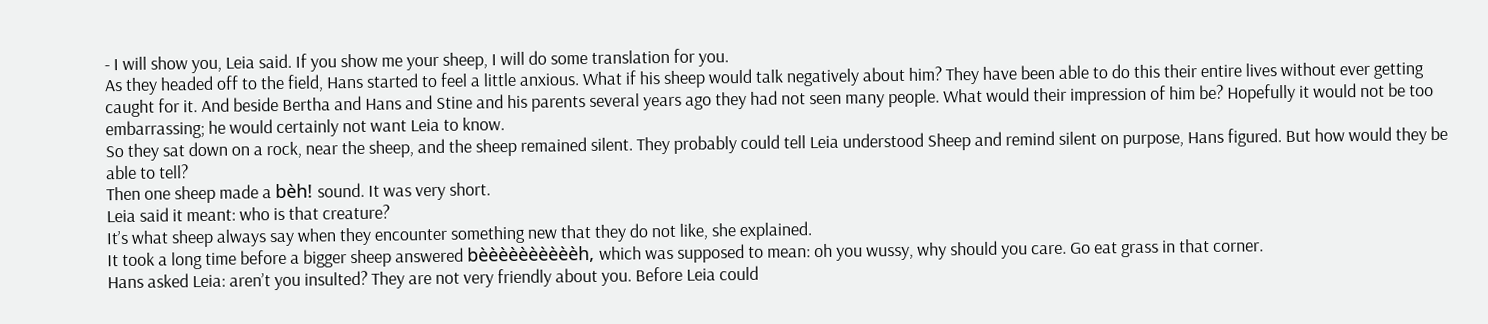- I will show you, Leia said. If you show me your sheep, I will do some translation for you.
As they headed off to the field, Hans started to feel a little anxious. What if his sheep would talk negatively about him? They have been able to do this their entire lives without ever getting caught for it. And beside Bertha and Hans and Stine and his parents several years ago they had not seen many people. What would their impression of him be? Hopefully it would not be too embarrassing; he would certainly not want Leia to know.
So they sat down on a rock, near the sheep, and the sheep remained silent. They probably could tell Leia understood Sheep and remind silent on purpose, Hans figured. But how would they be able to tell?
Then one sheep made a bèh! sound. It was very short.
Leia said it meant: who is that creature?
It’s what sheep always say when they encounter something new that they do not like, she explained.
It took a long time before a bigger sheep answered bèèèèèèèèèèh, which was supposed to mean: oh you wussy, why should you care. Go eat grass in that corner.
Hans asked Leia: aren’t you insulted? They are not very friendly about you. Before Leia could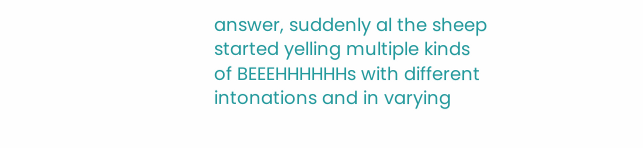answer, suddenly al the sheep started yelling multiple kinds of BEEEHHHHHHs with different intonations and in varying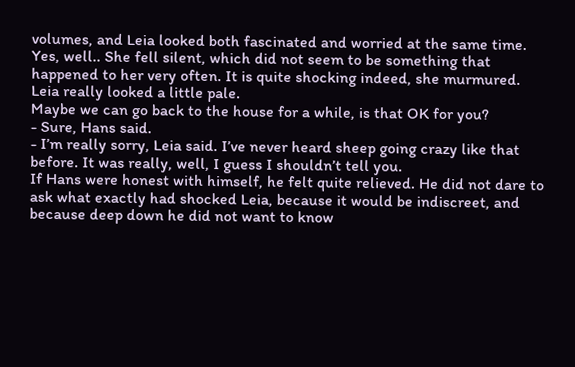volumes, and Leia looked both fascinated and worried at the same time.
Yes, well.. She fell silent, which did not seem to be something that happened to her very often. It is quite shocking indeed, she murmured.
Leia really looked a little pale.
Maybe we can go back to the house for a while, is that OK for you?
- Sure, Hans said.
- I’m really sorry, Leia said. I’ve never heard sheep going crazy like that before. It was really, well, I guess I shouldn’t tell you.
If Hans were honest with himself, he felt quite relieved. He did not dare to ask what exactly had shocked Leia, because it would be indiscreet, and because deep down he did not want to know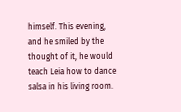himself. This evening, and he smiled by the thought of it, he would teach Leia how to dance salsa in his living room.